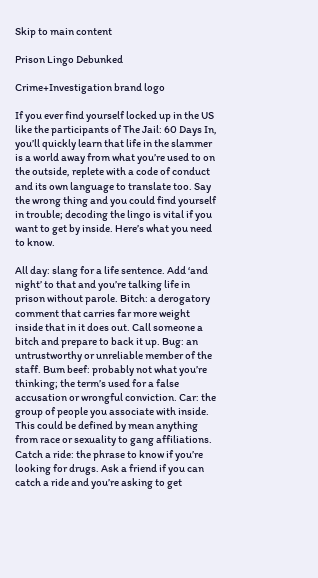Skip to main content

Prison Lingo Debunked

Crime+Investigation brand logo

If you ever find yourself locked up in the US like the participants of The Jail: 60 Days In, you’ll quickly learn that life in the slammer is a world away from what you’re used to on the outside, replete with a code of conduct and its own language to translate too. Say the wrong thing and you could find yourself in trouble; decoding the lingo is vital if you want to get by inside. Here’s what you need to know.

All day: slang for a life sentence. Add ‘and night’ to that and you’re talking life in prison without parole. Bitch: a derogatory comment that carries far more weight inside that in it does out. Call someone a bitch and prepare to back it up. Bug: an untrustworthy or unreliable member of the staff. Bum beef: probably not what you’re thinking; the term’s used for a false accusation or wrongful conviction. Car: the group of people you associate with inside. This could be defined by mean anything from race or sexuality to gang affiliations. Catch a ride: the phrase to know if you’re looking for drugs. Ask a friend if you can catch a ride and you’re asking to get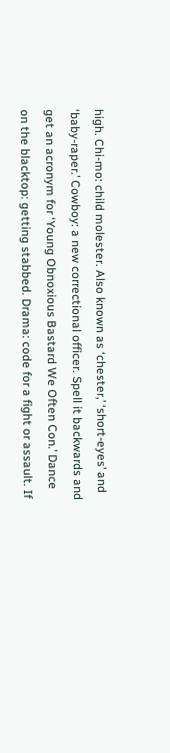high. Chi-mo: child molester. Also known as ‘chester,’ ‘short-eyes’ and ‘baby-raper.’ Cowboy: a new correctional officer. Spell it backwards and get an acronym for ‘Young Obnoxious Bastard We Often Con.’ Dance on the blacktop: getting stabbed. Drama: code for a fight or assault. If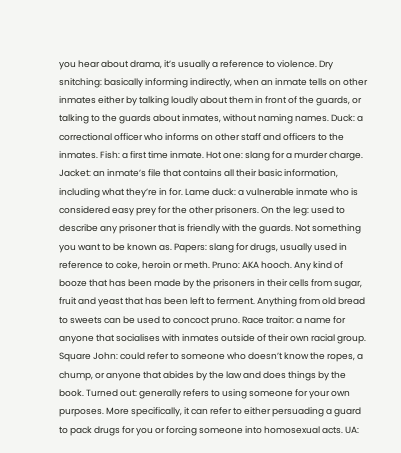you hear about drama, it’s usually a reference to violence. Dry snitching: basically informing indirectly, when an inmate tells on other inmates either by talking loudly about them in front of the guards, or talking to the guards about inmates, without naming names. Duck: a correctional officer who informs on other staff and officers to the inmates. Fish: a first time inmate. Hot one: slang for a murder charge. Jacket: an inmate’s file that contains all their basic information, including what they’re in for. Lame duck: a vulnerable inmate who is considered easy prey for the other prisoners. On the leg: used to describe any prisoner that is friendly with the guards. Not something you want to be known as. Papers: slang for drugs, usually used in reference to coke, heroin or meth. Pruno: AKA hooch. Any kind of booze that has been made by the prisoners in their cells from sugar, fruit and yeast that has been left to ferment. Anything from old bread to sweets can be used to concoct pruno. Race traitor: a name for anyone that socialises with inmates outside of their own racial group. Square John: could refer to someone who doesn’t know the ropes, a chump, or anyone that abides by the law and does things by the book. Turned out: generally refers to using someone for your own purposes. More specifically, it can refer to either persuading a guard to pack drugs for you or forcing someone into homosexual acts. UA: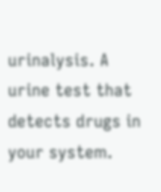urinalysis. A urine test that detects drugs in your system.